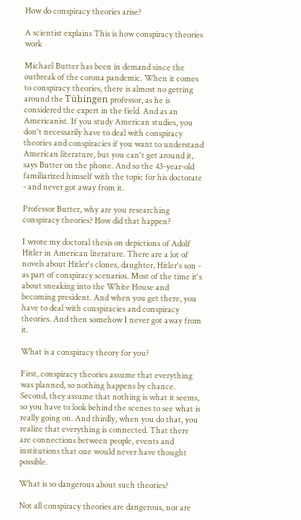How do conspiracy theories arise?

A scientist explains This is how conspiracy theories work

Michael Butter has been in demand since the outbreak of the corona pandemic. When it comes to conspiracy theories, there is almost no getting around the Tübingen professor, as he is considered the expert in the field. And as an Americanist. If you study American studies, you don't necessarily have to deal with conspiracy theories and conspiracies if you want to understand American literature, but you can't get around it, says Butter on the phone. And so the 43-year-old familiarized himself with the topic for his doctorate - and never got away from it.

Professor Butter, why are you researching conspiracy theories? How did that happen?

I wrote my doctoral thesis on depictions of Adolf Hitler in American literature. There are a lot of novels about Hitler's clones, daughter, Hitler's son - as part of conspiracy scenarios. Most of the time it's about sneaking into the White House and becoming president. And when you get there, you have to deal with conspiracies and conspiracy theories. And then somehow I never got away from it.

What is a conspiracy theory for you?

First, conspiracy theories assume that everything was planned, so nothing happens by chance. Second, they assume that nothing is what it seems, so you have to look behind the scenes to see what is really going on. And thirdly, when you do that, you realize that everything is connected. That there are connections between people, events and institutions that one would never have thought possible.

What is so dangerous about such theories?

Not all conspiracy theories are dangerous, nor are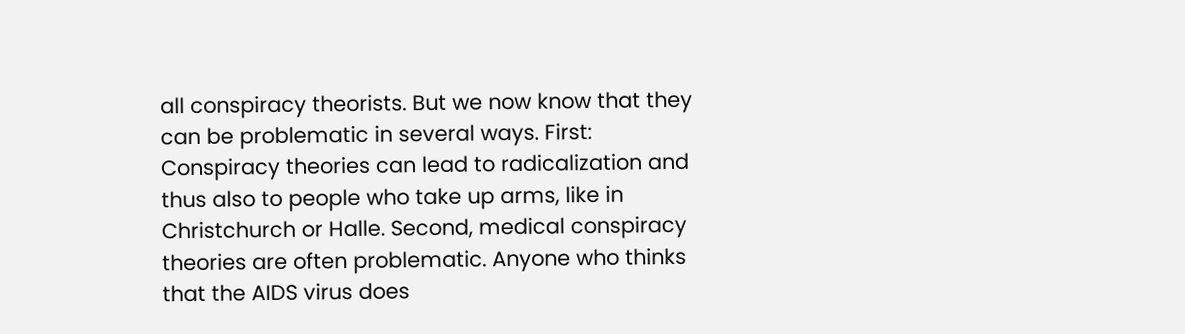all conspiracy theorists. But we now know that they can be problematic in several ways. First: Conspiracy theories can lead to radicalization and thus also to people who take up arms, like in Christchurch or Halle. Second, medical conspiracy theories are often problematic. Anyone who thinks that the AIDS virus does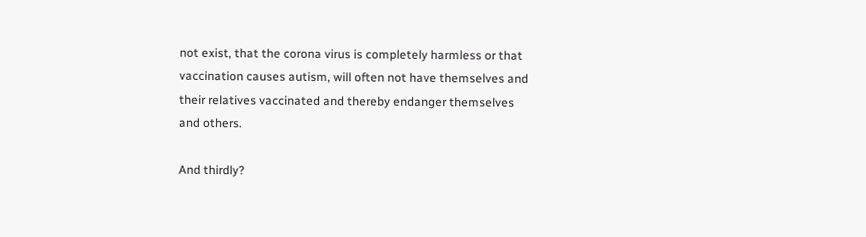not exist, that the corona virus is completely harmless or that vaccination causes autism, will often not have themselves and their relatives vaccinated and thereby endanger themselves and others.

And thirdly?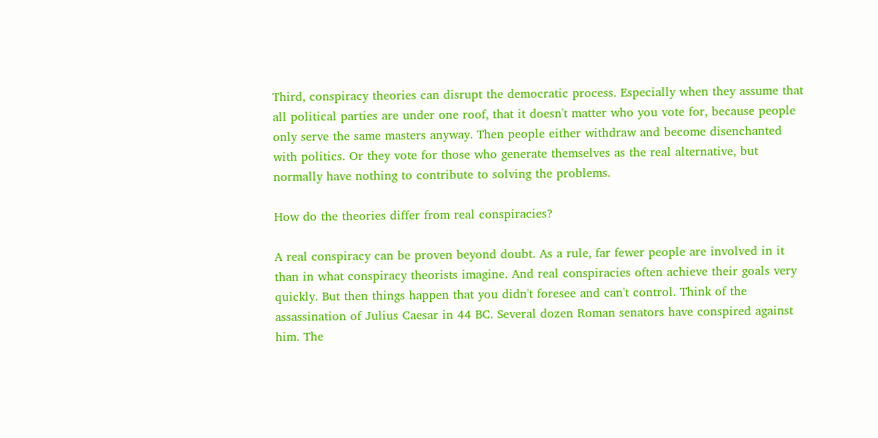Third, conspiracy theories can disrupt the democratic process. Especially when they assume that all political parties are under one roof, that it doesn't matter who you vote for, because people only serve the same masters anyway. Then people either withdraw and become disenchanted with politics. Or they vote for those who generate themselves as the real alternative, but normally have nothing to contribute to solving the problems.

How do the theories differ from real conspiracies?

A real conspiracy can be proven beyond doubt. As a rule, far fewer people are involved in it than in what conspiracy theorists imagine. And real conspiracies often achieve their goals very quickly. But then things happen that you didn't foresee and can't control. Think of the assassination of Julius Caesar in 44 BC. Several dozen Roman senators have conspired against him. The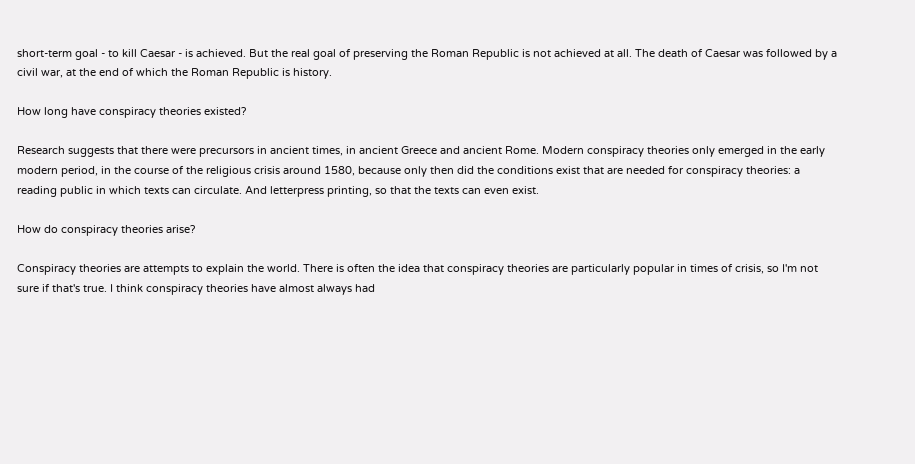short-term goal - to kill Caesar - is achieved. But the real goal of preserving the Roman Republic is not achieved at all. The death of Caesar was followed by a civil war, at the end of which the Roman Republic is history.

How long have conspiracy theories existed?

Research suggests that there were precursors in ancient times, in ancient Greece and ancient Rome. Modern conspiracy theories only emerged in the early modern period, in the course of the religious crisis around 1580, because only then did the conditions exist that are needed for conspiracy theories: a reading public in which texts can circulate. And letterpress printing, so that the texts can even exist.

How do conspiracy theories arise?

Conspiracy theories are attempts to explain the world. There is often the idea that conspiracy theories are particularly popular in times of crisis, so I'm not sure if that's true. I think conspiracy theories have almost always had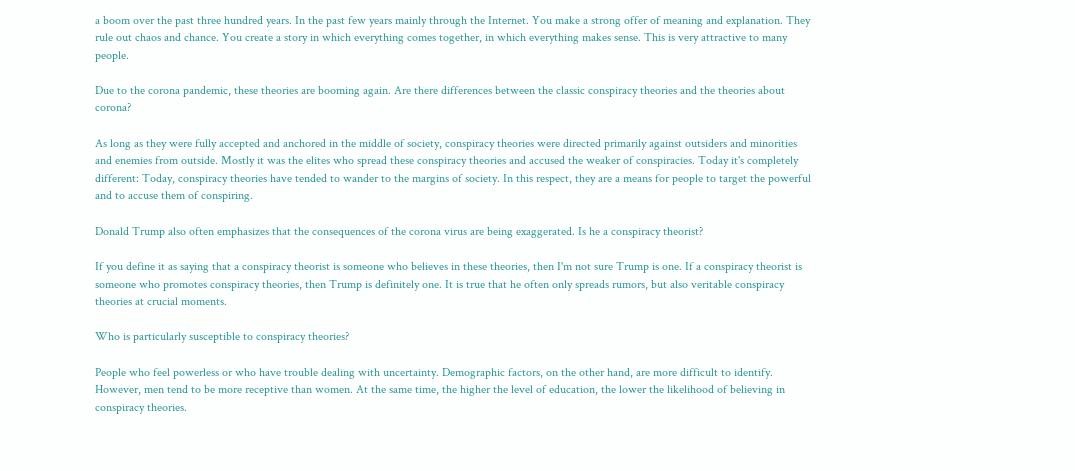a boom over the past three hundred years. In the past few years mainly through the Internet. You make a strong offer of meaning and explanation. They rule out chaos and chance. You create a story in which everything comes together, in which everything makes sense. This is very attractive to many people.

Due to the corona pandemic, these theories are booming again. Are there differences between the classic conspiracy theories and the theories about corona?

As long as they were fully accepted and anchored in the middle of society, conspiracy theories were directed primarily against outsiders and minorities and enemies from outside. Mostly it was the elites who spread these conspiracy theories and accused the weaker of conspiracies. Today it's completely different: Today, conspiracy theories have tended to wander to the margins of society. In this respect, they are a means for people to target the powerful and to accuse them of conspiring.

Donald Trump also often emphasizes that the consequences of the corona virus are being exaggerated. Is he a conspiracy theorist?

If you define it as saying that a conspiracy theorist is someone who believes in these theories, then I'm not sure Trump is one. If a conspiracy theorist is someone who promotes conspiracy theories, then Trump is definitely one. It is true that he often only spreads rumors, but also veritable conspiracy theories at crucial moments.

Who is particularly susceptible to conspiracy theories?

People who feel powerless or who have trouble dealing with uncertainty. Demographic factors, on the other hand, are more difficult to identify. However, men tend to be more receptive than women. At the same time, the higher the level of education, the lower the likelihood of believing in conspiracy theories.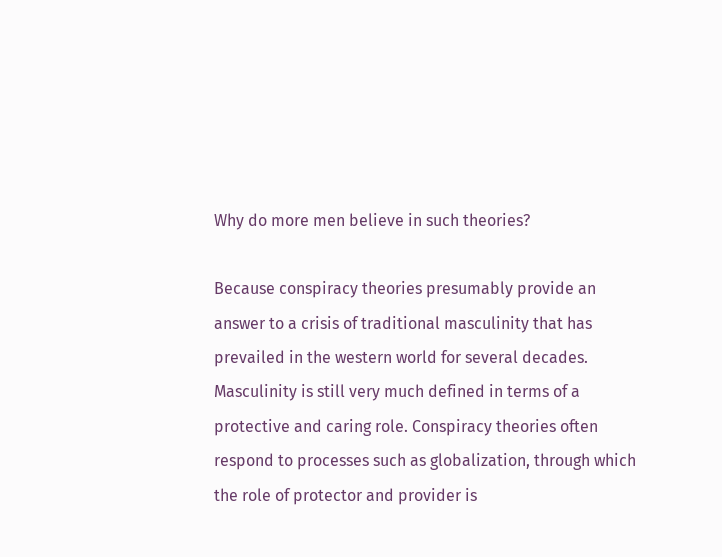Why do more men believe in such theories?

Because conspiracy theories presumably provide an answer to a crisis of traditional masculinity that has prevailed in the western world for several decades. Masculinity is still very much defined in terms of a protective and caring role. Conspiracy theories often respond to processes such as globalization, through which the role of protector and provider is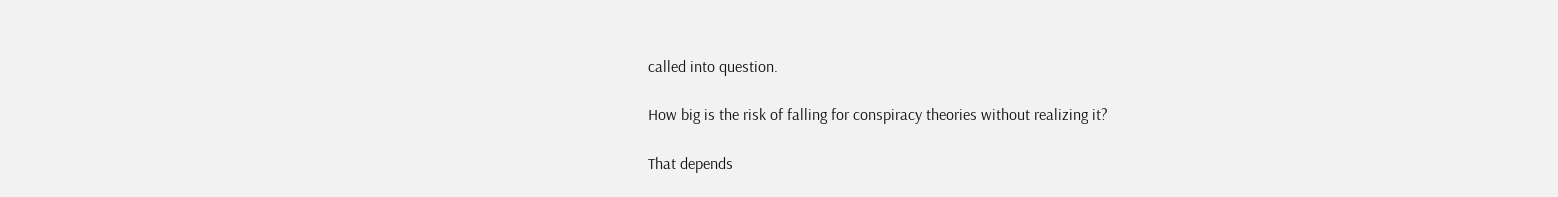called into question.

How big is the risk of falling for conspiracy theories without realizing it?

That depends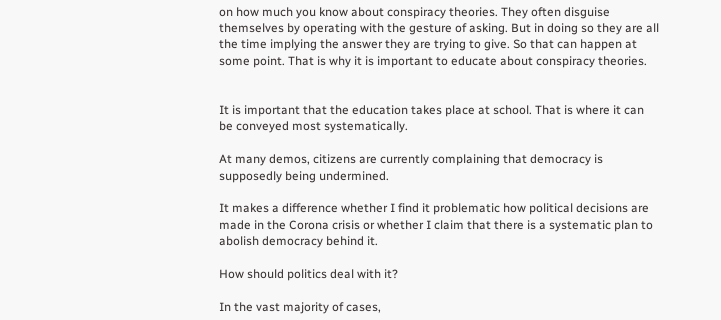on how much you know about conspiracy theories. They often disguise themselves by operating with the gesture of asking. But in doing so they are all the time implying the answer they are trying to give. So that can happen at some point. That is why it is important to educate about conspiracy theories.


It is important that the education takes place at school. That is where it can be conveyed most systematically.

At many demos, citizens are currently complaining that democracy is supposedly being undermined.

It makes a difference whether I find it problematic how political decisions are made in the Corona crisis or whether I claim that there is a systematic plan to abolish democracy behind it.

How should politics deal with it?

In the vast majority of cases,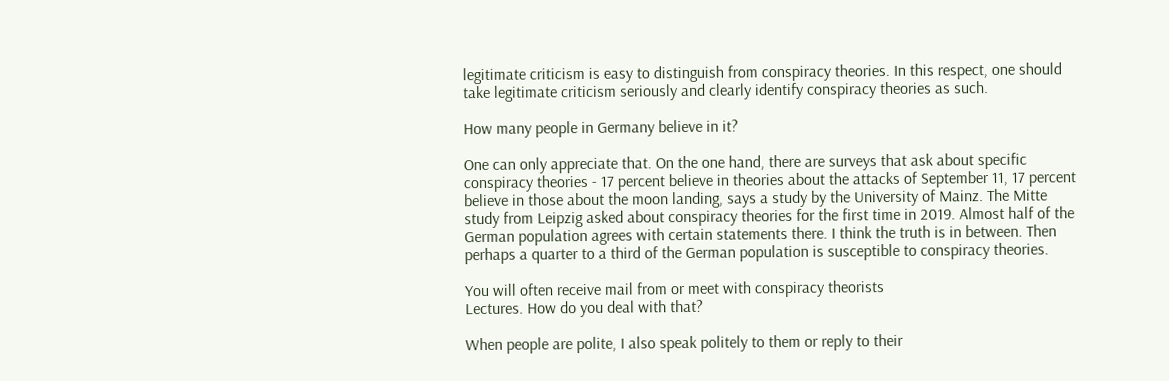legitimate criticism is easy to distinguish from conspiracy theories. In this respect, one should take legitimate criticism seriously and clearly identify conspiracy theories as such.

How many people in Germany believe in it?

One can only appreciate that. On the one hand, there are surveys that ask about specific conspiracy theories - 17 percent believe in theories about the attacks of September 11, 17 percent believe in those about the moon landing, says a study by the University of Mainz. The Mitte study from Leipzig asked about conspiracy theories for the first time in 2019. Almost half of the German population agrees with certain statements there. I think the truth is in between. Then perhaps a quarter to a third of the German population is susceptible to conspiracy theories.

You will often receive mail from or meet with conspiracy theorists
Lectures. How do you deal with that?

When people are polite, I also speak politely to them or reply to their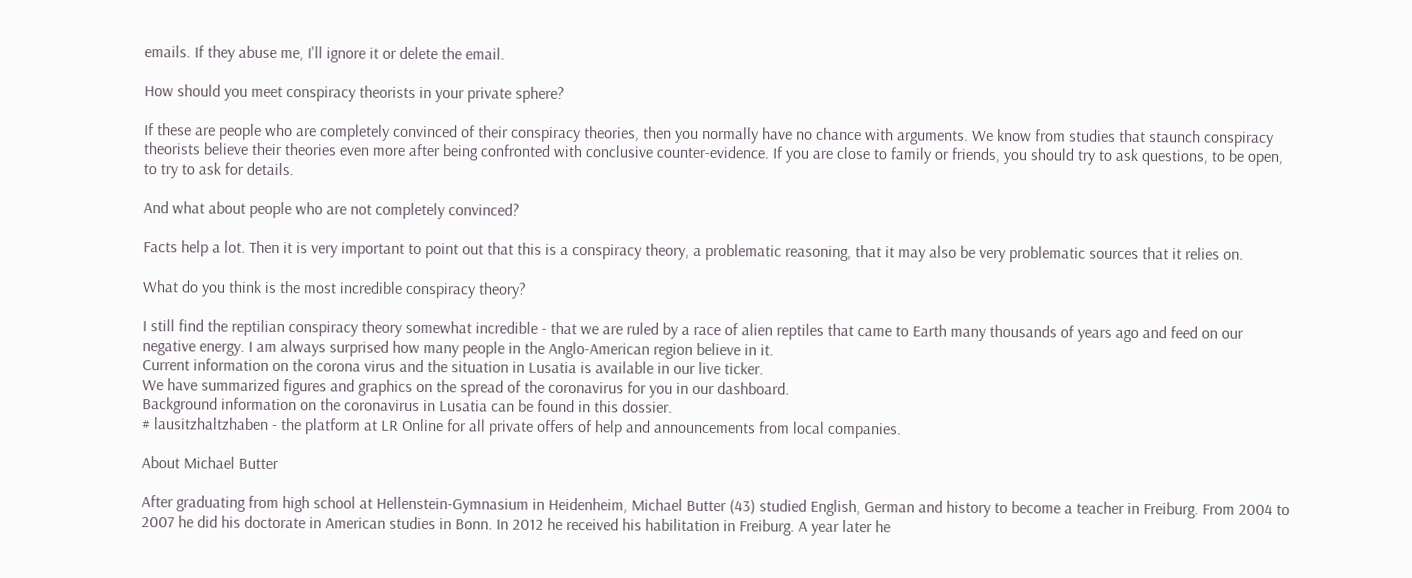emails. If they abuse me, I'll ignore it or delete the email.

How should you meet conspiracy theorists in your private sphere?

If these are people who are completely convinced of their conspiracy theories, then you normally have no chance with arguments. We know from studies that staunch conspiracy theorists believe their theories even more after being confronted with conclusive counter-evidence. If you are close to family or friends, you should try to ask questions, to be open, to try to ask for details.

And what about people who are not completely convinced?

Facts help a lot. Then it is very important to point out that this is a conspiracy theory, a problematic reasoning, that it may also be very problematic sources that it relies on.

What do you think is the most incredible conspiracy theory?

I still find the reptilian conspiracy theory somewhat incredible - that we are ruled by a race of alien reptiles that came to Earth many thousands of years ago and feed on our negative energy. I am always surprised how many people in the Anglo-American region believe in it.
Current information on the corona virus and the situation in Lusatia is available in our live ticker.
We have summarized figures and graphics on the spread of the coronavirus for you in our dashboard.
Background information on the coronavirus in Lusatia can be found in this dossier.
# lausitzhaltzhaben - the platform at LR Online for all private offers of help and announcements from local companies.

About Michael Butter

After graduating from high school at Hellenstein-Gymnasium in Heidenheim, Michael Butter (43) studied English, German and history to become a teacher in Freiburg. From 2004 to 2007 he did his doctorate in American studies in Bonn. In 2012 he received his habilitation in Freiburg. A year later he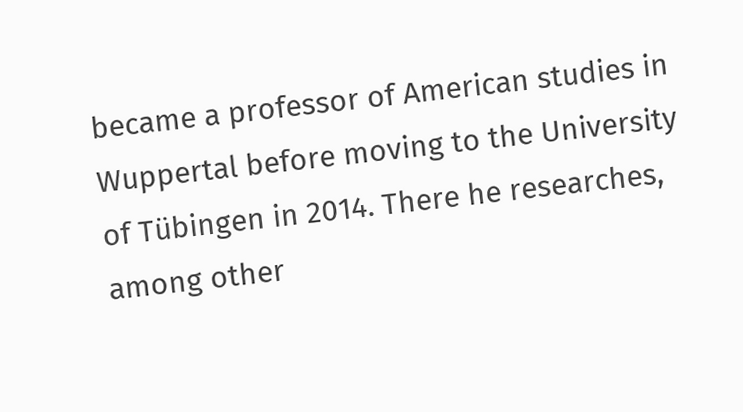became a professor of American studies in Wuppertal before moving to the University of Tübingen in 2014. There he researches, among other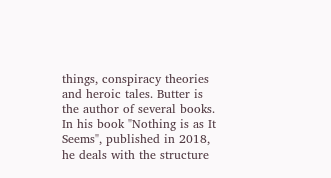things, conspiracy theories and heroic tales. Butter is the author of several books. In his book "Nothing is as It Seems", published in 2018, he deals with the structure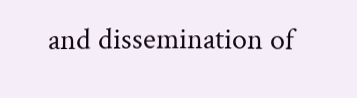and dissemination of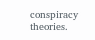conspiracy theories.